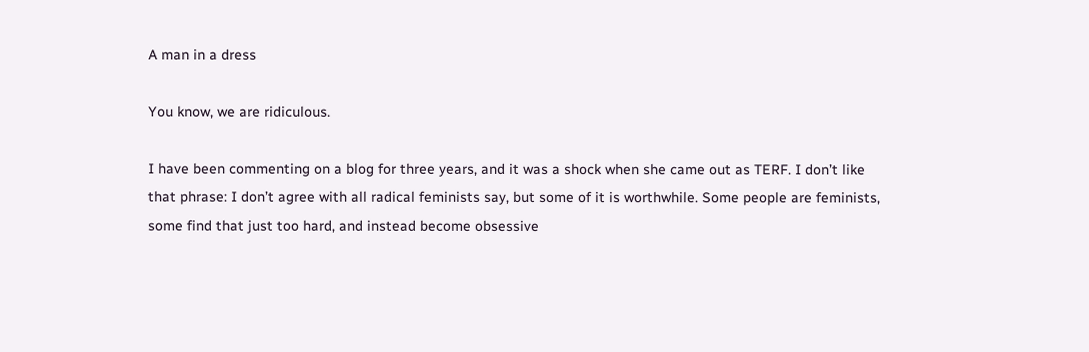A man in a dress

You know, we are ridiculous.

I have been commenting on a blog for three years, and it was a shock when she came out as TERF. I don’t like that phrase: I don’t agree with all radical feminists say, but some of it is worthwhile. Some people are feminists, some find that just too hard, and instead become obsessive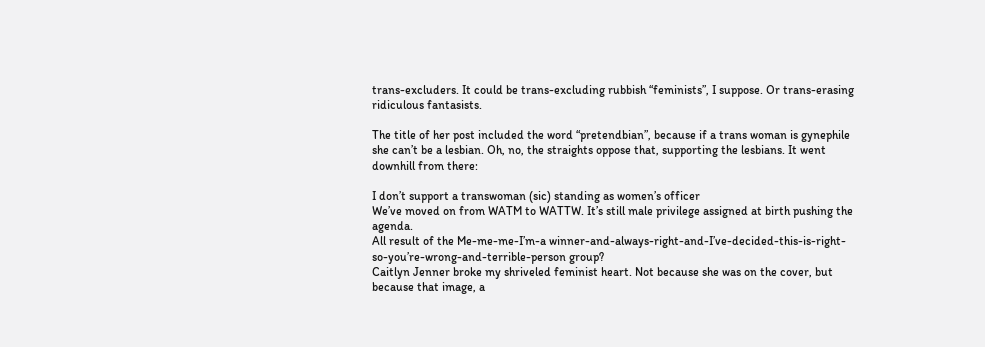trans-excluders. It could be trans-excluding rubbish “feminists”, I suppose. Or trans-erasing ridiculous fantasists.

The title of her post included the word “pretendbian”, because if a trans woman is gynephile she can’t be a lesbian. Oh, no, the straights oppose that, supporting the lesbians. It went downhill from there:

I don’t support a transwoman (sic) standing as women’s officer
We’ve moved on from WATM to WATTW. It’s still male privilege assigned at birth pushing the agenda.
All result of the Me-me-me-I’m-a winner-and-always-right-and-I’ve-decided-this-is-right-so-you’re-wrong-and-terrible-person group?
Caitlyn Jenner broke my shriveled feminist heart. Not because she was on the cover, but because that image, a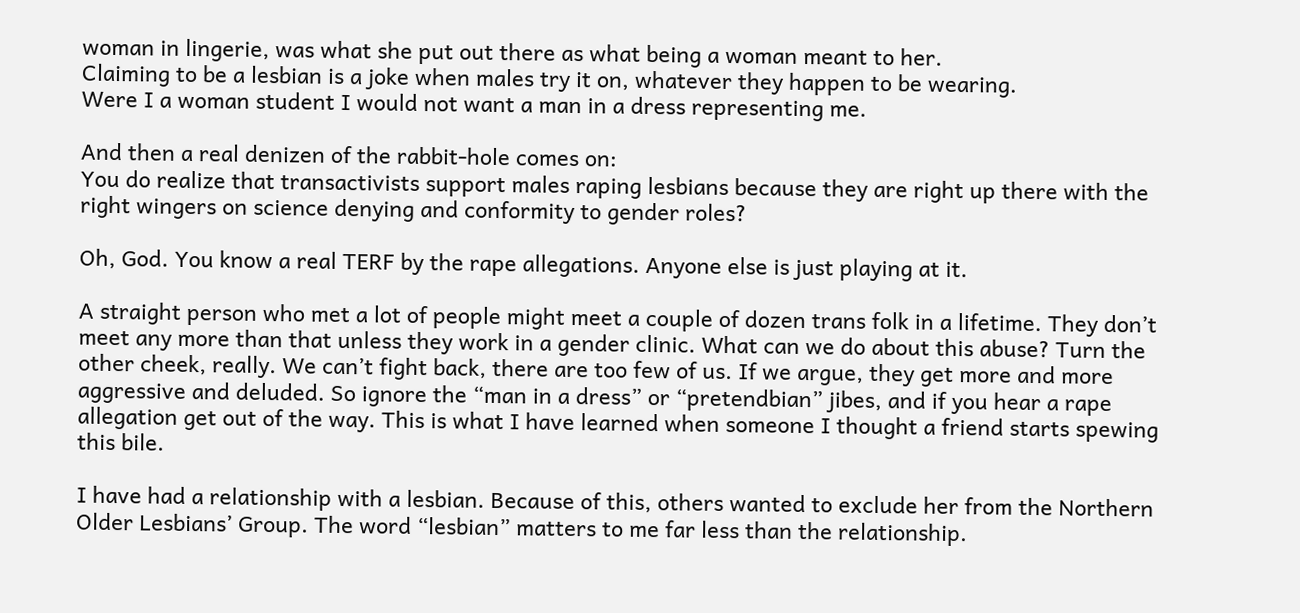woman in lingerie, was what she put out there as what being a woman meant to her.
Claiming to be a lesbian is a joke when males try it on, whatever they happen to be wearing.
Were I a woman student I would not want a man in a dress representing me.

And then a real denizen of the rabbit-hole comes on:
You do realize that transactivists support males raping lesbians because they are right up there with the right wingers on science denying and conformity to gender roles?

Oh, God. You know a real TERF by the rape allegations. Anyone else is just playing at it.

A straight person who met a lot of people might meet a couple of dozen trans folk in a lifetime. They don’t meet any more than that unless they work in a gender clinic. What can we do about this abuse? Turn the other cheek, really. We can’t fight back, there are too few of us. If we argue, they get more and more aggressive and deluded. So ignore the “man in a dress” or “pretendbian” jibes, and if you hear a rape allegation get out of the way. This is what I have learned when someone I thought a friend starts spewing this bile.

I have had a relationship with a lesbian. Because of this, others wanted to exclude her from the Northern Older Lesbians’ Group. The word “lesbian” matters to me far less than the relationship.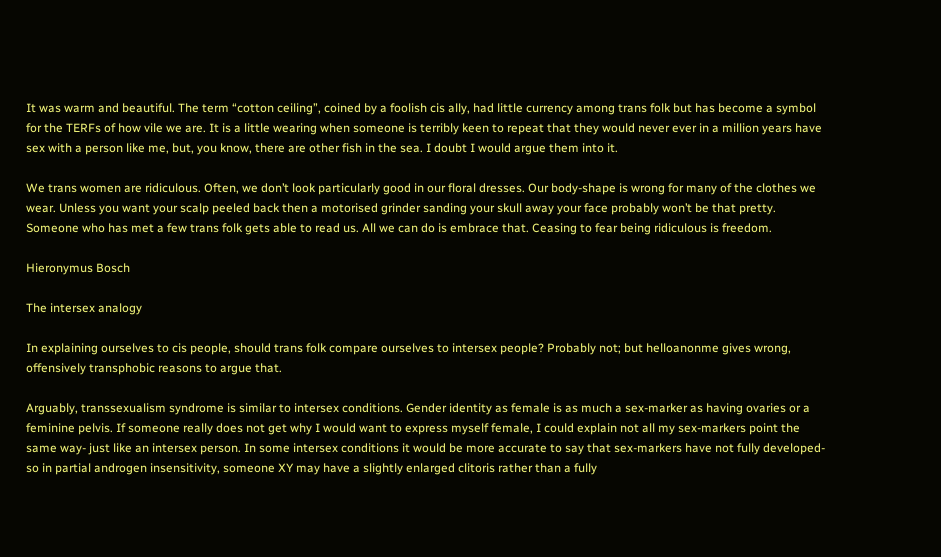It was warm and beautiful. The term “cotton ceiling”, coined by a foolish cis ally, had little currency among trans folk but has become a symbol for the TERFs of how vile we are. It is a little wearing when someone is terribly keen to repeat that they would never ever in a million years have sex with a person like me, but, you know, there are other fish in the sea. I doubt I would argue them into it.

We trans women are ridiculous. Often, we don’t look particularly good in our floral dresses. Our body-shape is wrong for many of the clothes we wear. Unless you want your scalp peeled back then a motorised grinder sanding your skull away your face probably won’t be that pretty. Someone who has met a few trans folk gets able to read us. All we can do is embrace that. Ceasing to fear being ridiculous is freedom.

Hieronymus Bosch

The intersex analogy

In explaining ourselves to cis people, should trans folk compare ourselves to intersex people? Probably not; but helloanonme gives wrong, offensively transphobic reasons to argue that.

Arguably, transsexualism syndrome is similar to intersex conditions. Gender identity as female is as much a sex-marker as having ovaries or a feminine pelvis. If someone really does not get why I would want to express myself female, I could explain not all my sex-markers point the same way- just like an intersex person. In some intersex conditions it would be more accurate to say that sex-markers have not fully developed- so in partial androgen insensitivity, someone XY may have a slightly enlarged clitoris rather than a fully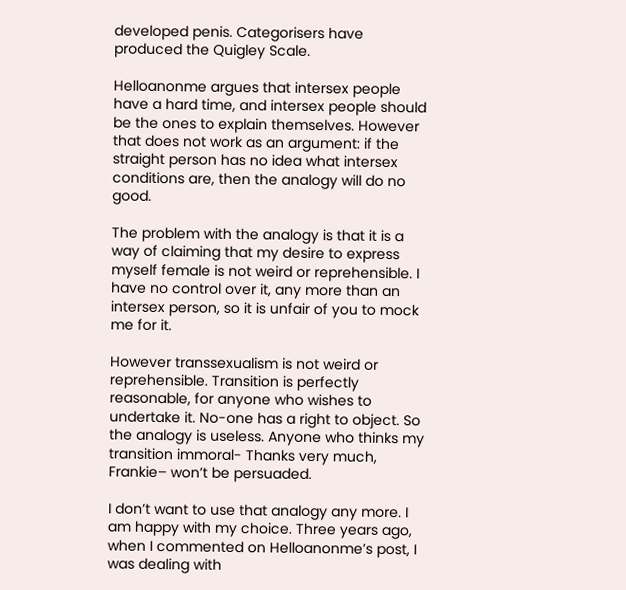developed penis. Categorisers have produced the Quigley Scale.

Helloanonme argues that intersex people have a hard time, and intersex people should be the ones to explain themselves. However that does not work as an argument: if the straight person has no idea what intersex conditions are, then the analogy will do no good.

The problem with the analogy is that it is a way of claiming that my desire to express myself female is not weird or reprehensible. I have no control over it, any more than an intersex person, so it is unfair of you to mock me for it.

However transsexualism is not weird or reprehensible. Transition is perfectly reasonable, for anyone who wishes to undertake it. No-one has a right to object. So the analogy is useless. Anyone who thinks my transition immoral- Thanks very much, Frankie– won’t be persuaded.

I don’t want to use that analogy any more. I am happy with my choice. Three years ago, when I commented on Helloanonme’s post, I was dealing with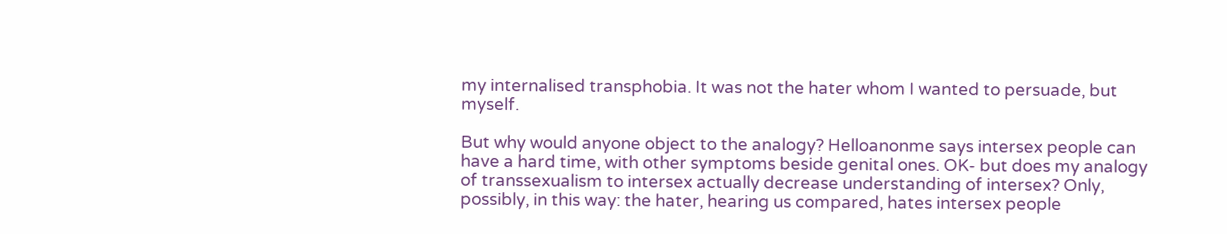my internalised transphobia. It was not the hater whom I wanted to persuade, but myself.

But why would anyone object to the analogy? Helloanonme says intersex people can have a hard time, with other symptoms beside genital ones. OK- but does my analogy of transsexualism to intersex actually decrease understanding of intersex? Only, possibly, in this way: the hater, hearing us compared, hates intersex people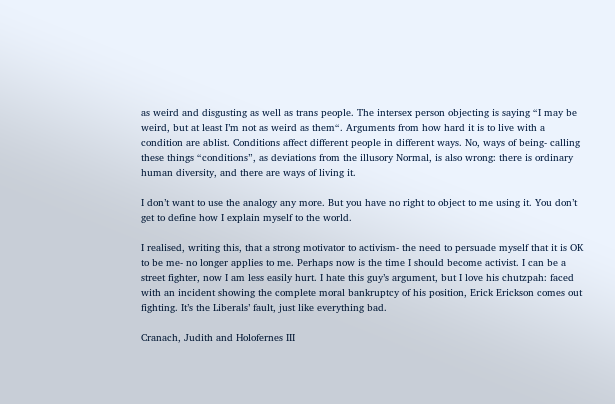as weird and disgusting as well as trans people. The intersex person objecting is saying “I may be weird, but at least I’m not as weird as them“. Arguments from how hard it is to live with a condition are ablist. Conditions affect different people in different ways. No, ways of being- calling these things “conditions”, as deviations from the illusory Normal, is also wrong: there is ordinary human diversity, and there are ways of living it.

I don’t want to use the analogy any more. But you have no right to object to me using it. You don’t get to define how I explain myself to the world.

I realised, writing this, that a strong motivator to activism- the need to persuade myself that it is OK to be me- no longer applies to me. Perhaps now is the time I should become activist. I can be a street fighter, now I am less easily hurt. I hate this guy’s argument, but I love his chutzpah: faced with an incident showing the complete moral bankruptcy of his position, Erick Erickson comes out fighting. It’s the Liberals’ fault, just like everything bad.

Cranach, Judith and Holofernes III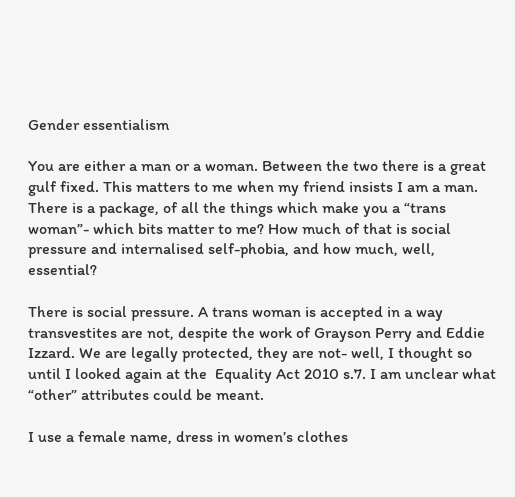Gender essentialism

You are either a man or a woman. Between the two there is a great gulf fixed. This matters to me when my friend insists I am a man. There is a package, of all the things which make you a “trans woman”- which bits matter to me? How much of that is social pressure and internalised self-phobia, and how much, well, essential?

There is social pressure. A trans woman is accepted in a way transvestites are not, despite the work of Grayson Perry and Eddie Izzard. We are legally protected, they are not- well, I thought so until I looked again at the  Equality Act 2010 s.7. I am unclear what “other” attributes could be meant.

I use a female name, dress in women’s clothes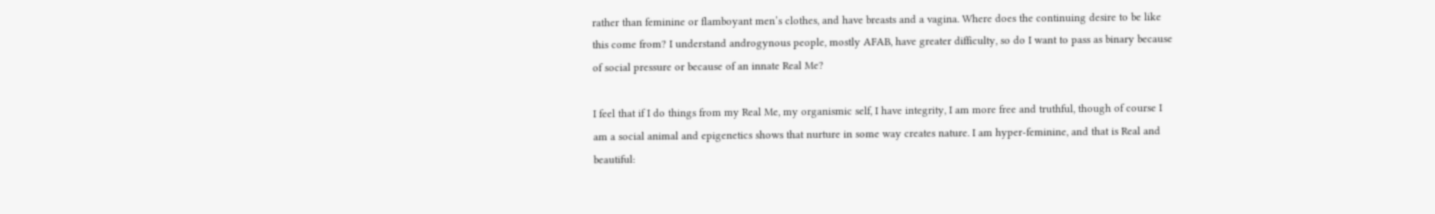rather than feminine or flamboyant men’s clothes, and have breasts and a vagina. Where does the continuing desire to be like this come from? I understand androgynous people, mostly AFAB, have greater difficulty, so do I want to pass as binary because of social pressure or because of an innate Real Me?

I feel that if I do things from my Real Me, my organismic self, I have integrity, I am more free and truthful, though of course I am a social animal and epigenetics shows that nurture in some way creates nature. I am hyper-feminine, and that is Real and beautiful: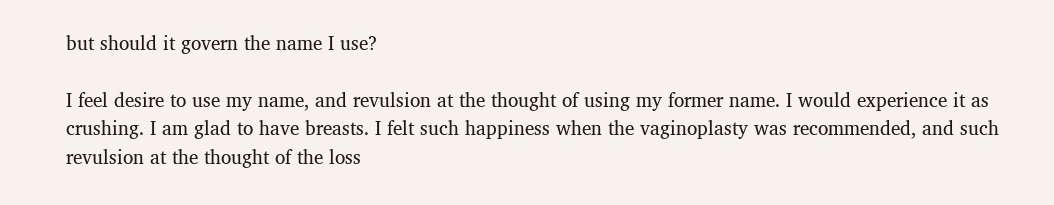but should it govern the name I use?

I feel desire to use my name, and revulsion at the thought of using my former name. I would experience it as crushing. I am glad to have breasts. I felt such happiness when the vaginoplasty was recommended, and such revulsion at the thought of the loss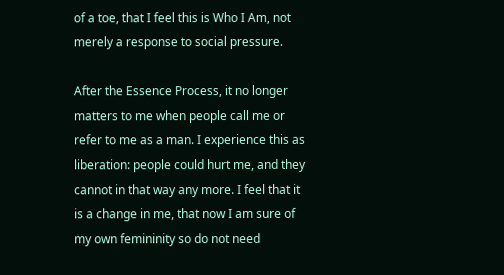of a toe, that I feel this is Who I Am, not merely a response to social pressure.

After the Essence Process, it no longer matters to me when people call me or refer to me as a man. I experience this as liberation: people could hurt me, and they cannot in that way any more. I feel that it is a change in me, that now I am sure of my own femininity so do not need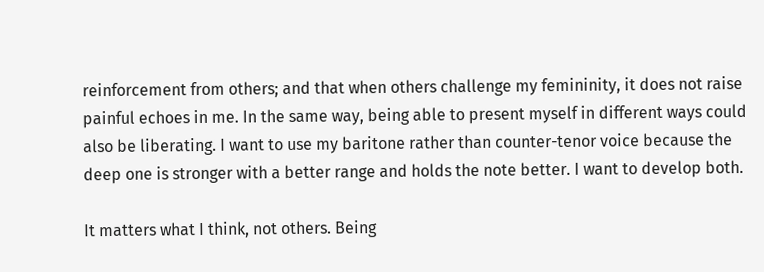reinforcement from others; and that when others challenge my femininity, it does not raise painful echoes in me. In the same way, being able to present myself in different ways could also be liberating. I want to use my baritone rather than counter-tenor voice because the deep one is stronger with a better range and holds the note better. I want to develop both.

It matters what I think, not others. Being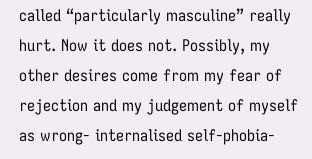called “particularly masculine” really hurt. Now it does not. Possibly, my other desires come from my fear of rejection and my judgement of myself as wrong- internalised self-phobia-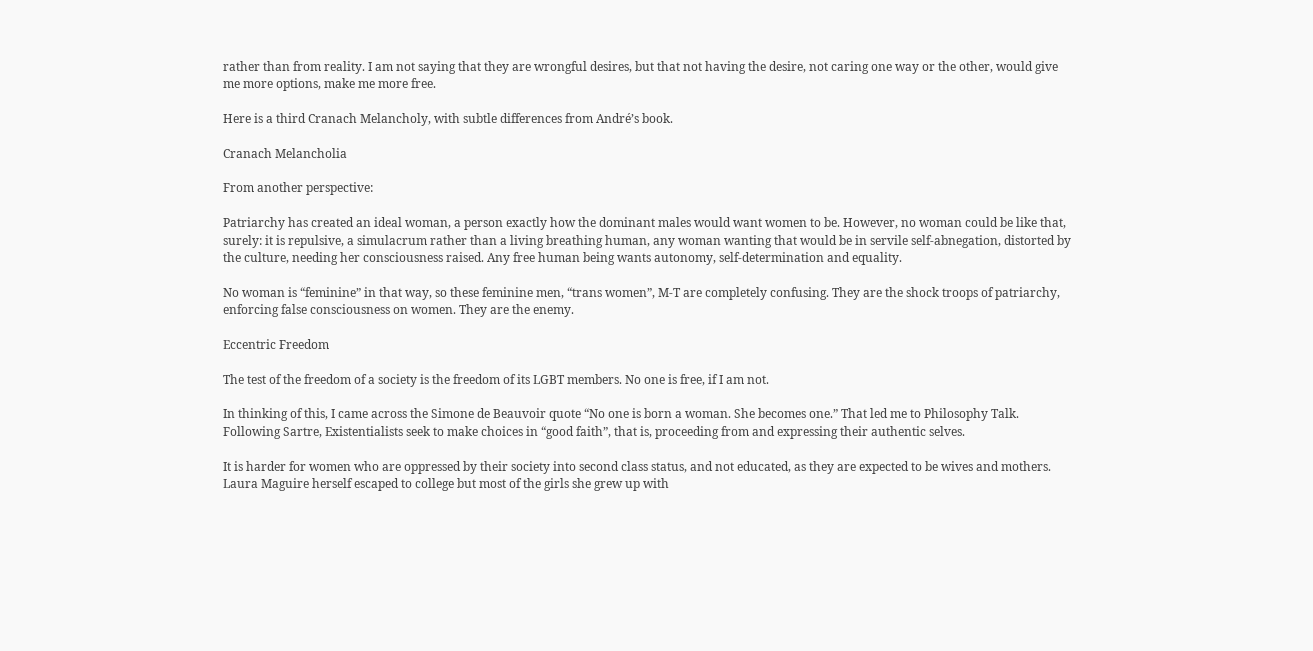rather than from reality. I am not saying that they are wrongful desires, but that not having the desire, not caring one way or the other, would give me more options, make me more free.

Here is a third Cranach Melancholy, with subtle differences from André’s book.

Cranach Melancholia

From another perspective:

Patriarchy has created an ideal woman, a person exactly how the dominant males would want women to be. However, no woman could be like that, surely: it is repulsive, a simulacrum rather than a living breathing human, any woman wanting that would be in servile self-abnegation, distorted by the culture, needing her consciousness raised. Any free human being wants autonomy, self-determination and equality.

No woman is “feminine” in that way, so these feminine men, “trans women”, M-T are completely confusing. They are the shock troops of patriarchy, enforcing false consciousness on women. They are the enemy.

Eccentric Freedom

The test of the freedom of a society is the freedom of its LGBT members. No one is free, if I am not.

In thinking of this, I came across the Simone de Beauvoir quote “No one is born a woman. She becomes one.” That led me to Philosophy Talk. Following Sartre, Existentialists seek to make choices in “good faith”, that is, proceeding from and expressing their authentic selves.

It is harder for women who are oppressed by their society into second class status, and not educated, as they are expected to be wives and mothers. Laura Maguire herself escaped to college but most of the girls she grew up with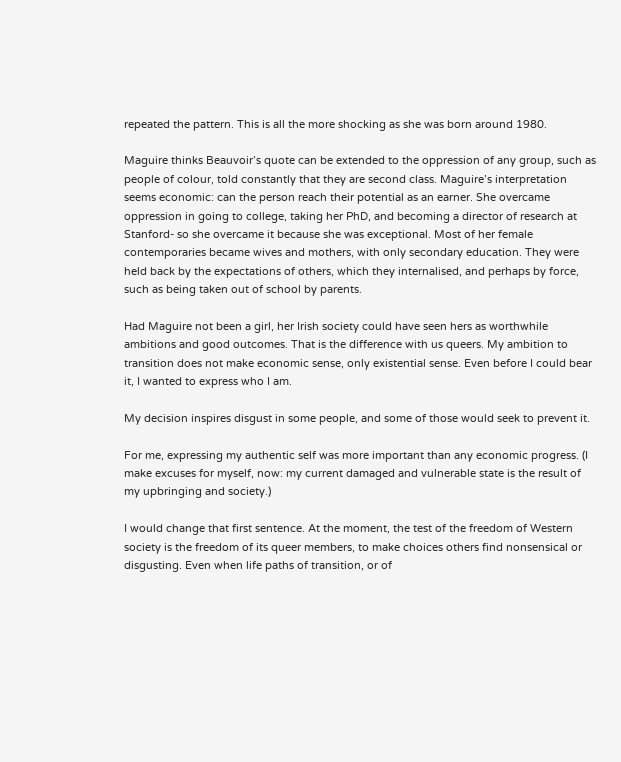repeated the pattern. This is all the more shocking as she was born around 1980.

Maguire thinks Beauvoir’s quote can be extended to the oppression of any group, such as people of colour, told constantly that they are second class. Maguire’s interpretation seems economic: can the person reach their potential as an earner. She overcame oppression in going to college, taking her PhD, and becoming a director of research at Stanford- so she overcame it because she was exceptional. Most of her female contemporaries became wives and mothers, with only secondary education. They were held back by the expectations of others, which they internalised, and perhaps by force, such as being taken out of school by parents.

Had Maguire not been a girl, her Irish society could have seen hers as worthwhile ambitions and good outcomes. That is the difference with us queers. My ambition to transition does not make economic sense, only existential sense. Even before I could bear it, I wanted to express who I am.

My decision inspires disgust in some people, and some of those would seek to prevent it.

For me, expressing my authentic self was more important than any economic progress. (I make excuses for myself, now: my current damaged and vulnerable state is the result of my upbringing and society.)

I would change that first sentence. At the moment, the test of the freedom of Western society is the freedom of its queer members, to make choices others find nonsensical or disgusting. Even when life paths of transition, or of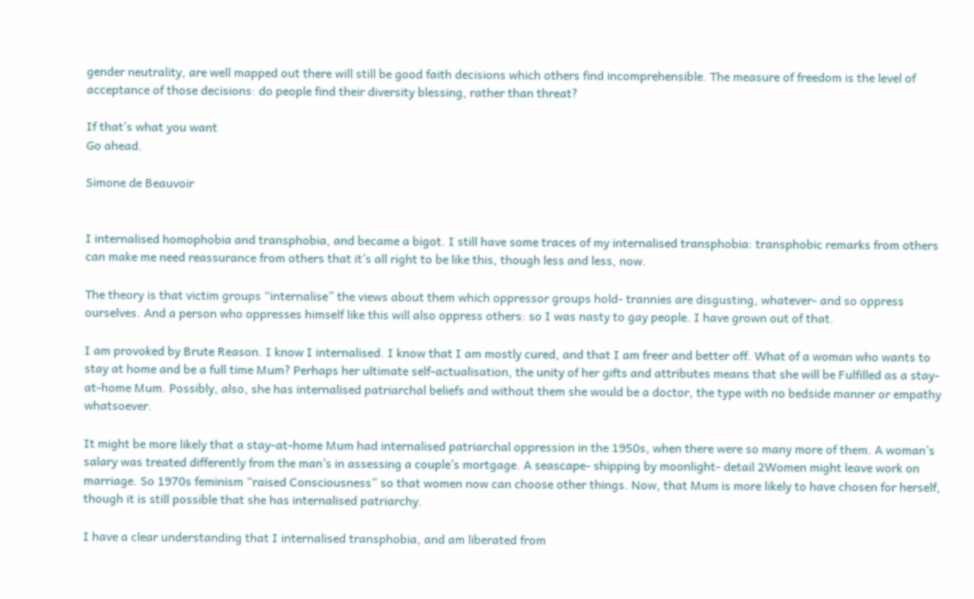gender neutrality, are well mapped out there will still be good faith decisions which others find incomprehensible. The measure of freedom is the level of acceptance of those decisions: do people find their diversity blessing, rather than threat?

If that’s what you want
Go ahead.

Simone de Beauvoir


I internalised homophobia and transphobia, and became a bigot. I still have some traces of my internalised transphobia: transphobic remarks from others can make me need reassurance from others that it’s all right to be like this, though less and less, now.

The theory is that victim groups “internalise” the views about them which oppressor groups hold- trannies are disgusting, whatever- and so oppress ourselves. And a person who oppresses himself like this will also oppress others: so I was nasty to gay people. I have grown out of that.

I am provoked by Brute Reason. I know I internalised. I know that I am mostly cured, and that I am freer and better off. What of a woman who wants to stay at home and be a full time Mum? Perhaps her ultimate self-actualisation, the unity of her gifts and attributes means that she will be Fulfilled as a stay-at-home Mum. Possibly, also, she has internalised patriarchal beliefs and without them she would be a doctor, the type with no bedside manner or empathy whatsoever.

It might be more likely that a stay-at-home Mum had internalised patriarchal oppression in the 1950s, when there were so many more of them. A woman’s salary was treated differently from the man’s in assessing a couple’s mortgage. A seascape- shipping by moonlight- detail 2Women might leave work on marriage. So 1970s feminism “raised Consciousness” so that women now can choose other things. Now, that Mum is more likely to have chosen for herself, though it is still possible that she has internalised patriarchy.

I have a clear understanding that I internalised transphobia, and am liberated from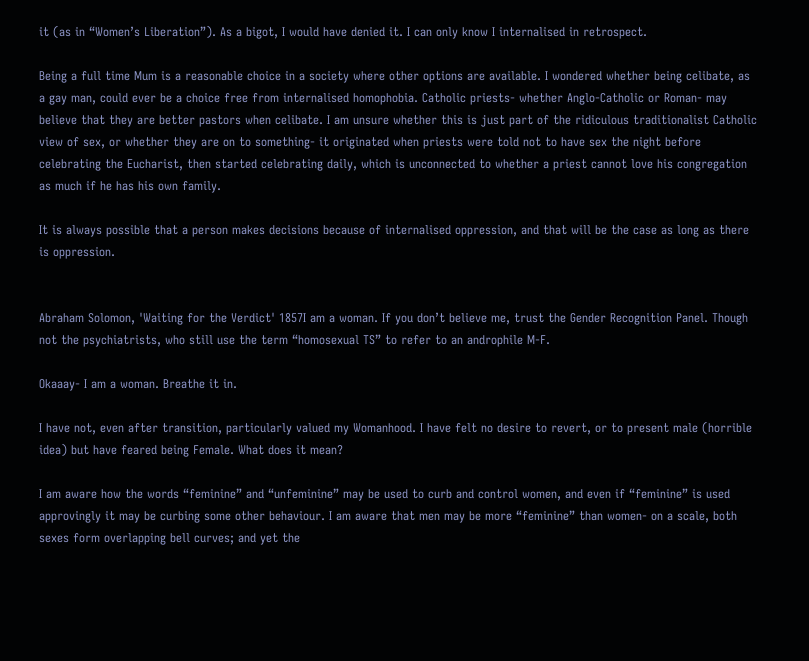it (as in “Women’s Liberation”). As a bigot, I would have denied it. I can only know I internalised in retrospect.

Being a full time Mum is a reasonable choice in a society where other options are available. I wondered whether being celibate, as a gay man, could ever be a choice free from internalised homophobia. Catholic priests- whether Anglo-Catholic or Roman- may believe that they are better pastors when celibate. I am unsure whether this is just part of the ridiculous traditionalist Catholic view of sex, or whether they are on to something- it originated when priests were told not to have sex the night before celebrating the Eucharist, then started celebrating daily, which is unconnected to whether a priest cannot love his congregation as much if he has his own family.

It is always possible that a person makes decisions because of internalised oppression, and that will be the case as long as there is oppression.


Abraham Solomon, 'Waiting for the Verdict' 1857I am a woman. If you don’t believe me, trust the Gender Recognition Panel. Though not the psychiatrists, who still use the term “homosexual TS” to refer to an androphile M-F.

Okaaay- I am a woman. Breathe it in.

I have not, even after transition, particularly valued my Womanhood. I have felt no desire to revert, or to present male (horrible idea) but have feared being Female. What does it mean?

I am aware how the words “feminine” and “unfeminine” may be used to curb and control women, and even if “feminine” is used approvingly it may be curbing some other behaviour. I am aware that men may be more “feminine” than women- on a scale, both sexes form overlapping bell curves; and yet the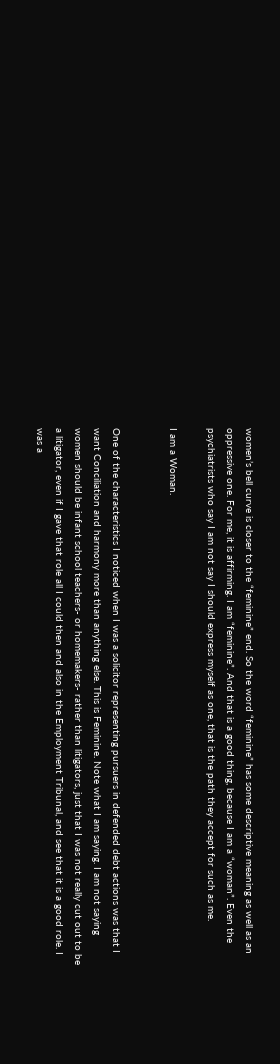women’s bell curve is closer to the “feminine” end. So the word “feminine” has some descriptive meaning as well as an oppressive one. For me, it is affirming. I am “feminine”. And that is a good thing, because I am a “woman”. Even the psychiatrists who say I am not say I should express myself as one, that is the path they accept for such as me.

I am a Woman.


One of the characteristics I noticed when I was a solicitor representing pursuers in defended debt actions was that I want Conciliation and harmony more than anything else. This is Feminine. Note what I am saying. I am not saying women should be infant school teachers- or homemakers- rather than litigators, just that I was not really cut out to be a litigator, even if I gave that role all I could then and also in the Employment Tribunal, and see that it is a good role. I was a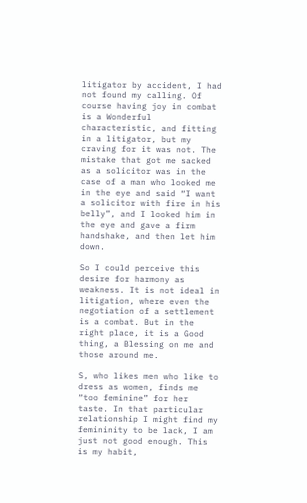litigator by accident, I had not found my calling. Of course having joy in combat is a Wonderful characteristic, and fitting in a litigator, but my craving for it was not. The mistake that got me sacked as a solicitor was in the case of a man who looked me in the eye and said “I want a solicitor with fire in his belly”, and I looked him in the eye and gave a firm handshake, and then let him down.

So I could perceive this desire for harmony as weakness. It is not ideal in litigation, where even the negotiation of a settlement is a combat. But in the right place, it is a Good thing, a Blessing on me and those around me.

S, who likes men who like to dress as women, finds me “too feminine” for her taste. In that particular relationship I might find my femininity to be lack, I am just not good enough. This is my habit,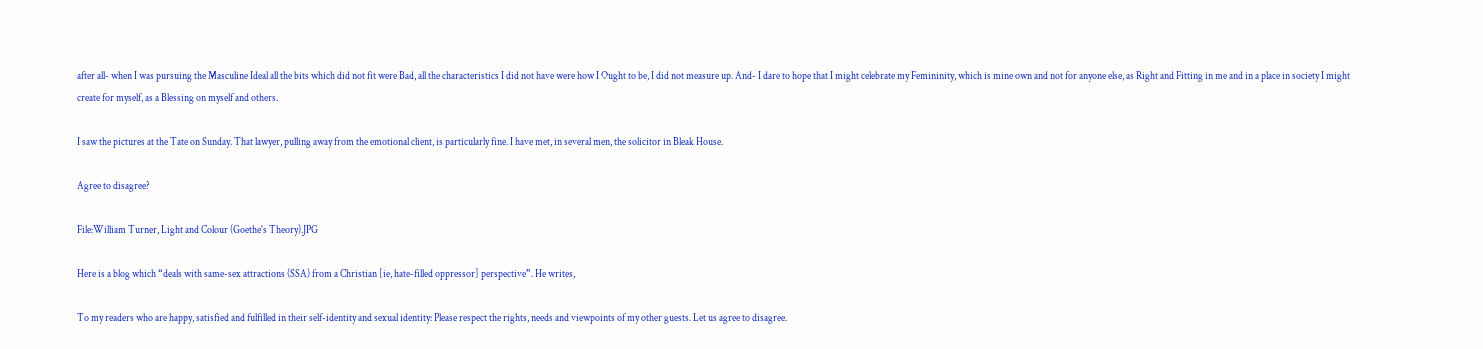after all- when I was pursuing the Masculine Ideal all the bits which did not fit were Bad, all the characteristics I did not have were how I Ought to be, I did not measure up. And- I dare to hope that I might celebrate my Femininity, which is mine own and not for anyone else, as Right and Fitting in me and in a place in society I might create for myself, as a Blessing on myself and others.

I saw the pictures at the Tate on Sunday. That lawyer, pulling away from the emotional client, is particularly fine. I have met, in several men, the solicitor in Bleak House.

Agree to disagree?

File:William Turner, Light and Colour (Goethe's Theory).JPG

Here is a blog which “deals with same-sex attractions (SSA) from a Christian [ie, hate-filled oppressor] perspective”. He writes,

To my readers who are happy, satisfied and fulfilled in their self-identity and sexual identity: Please respect the rights, needs and viewpoints of my other guests. Let us agree to disagree.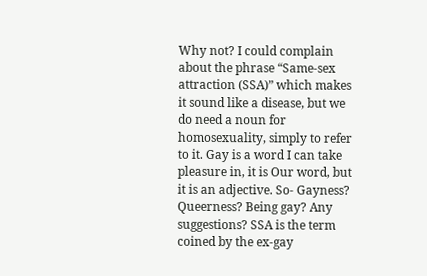Why not? I could complain about the phrase “Same-sex attraction (SSA)” which makes it sound like a disease, but we do need a noun for homosexuality, simply to refer to it. Gay is a word I can take pleasure in, it is Our word, but it is an adjective. So- Gayness? Queerness? Being gay? Any suggestions? SSA is the term coined by the ex-gay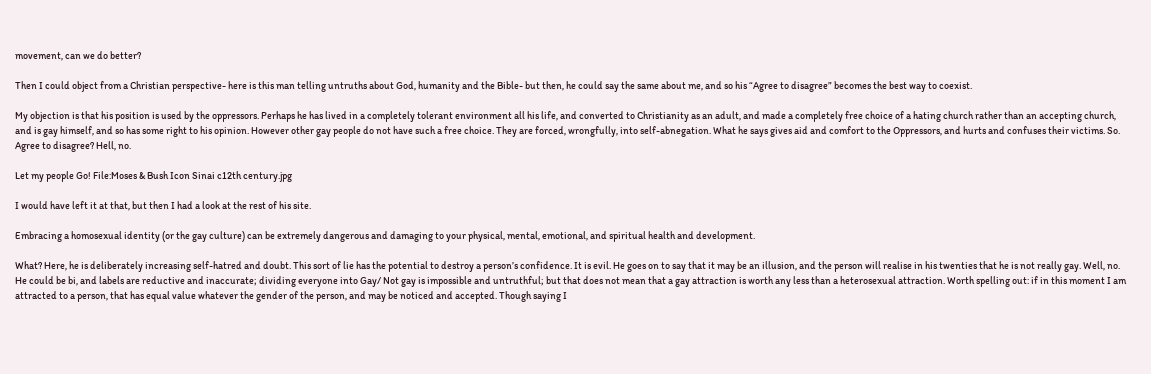movement, can we do better?

Then I could object from a Christian perspective- here is this man telling untruths about God, humanity and the Bible- but then, he could say the same about me, and so his “Agree to disagree” becomes the best way to coexist.

My objection is that his position is used by the oppressors. Perhaps he has lived in a completely tolerant environment all his life, and converted to Christianity as an adult, and made a completely free choice of a hating church rather than an accepting church, and is gay himself, and so has some right to his opinion. However other gay people do not have such a free choice. They are forced, wrongfully, into self-abnegation. What he says gives aid and comfort to the Oppressors, and hurts and confuses their victims. So. Agree to disagree? Hell, no.

Let my people Go! File:Moses & Bush Icon Sinai c12th century.jpg

I would have left it at that, but then I had a look at the rest of his site.

Embracing a homosexual identity (or the gay culture) can be extremely dangerous and damaging to your physical, mental, emotional, and spiritual health and development.

What? Here, he is deliberately increasing self-hatred and doubt. This sort of lie has the potential to destroy a person’s confidence. It is evil. He goes on to say that it may be an illusion, and the person will realise in his twenties that he is not really gay. Well, no. He could be bi, and labels are reductive and inaccurate; dividing everyone into Gay/ Not gay is impossible and untruthful; but that does not mean that a gay attraction is worth any less than a heterosexual attraction. Worth spelling out: if in this moment I am attracted to a person, that has equal value whatever the gender of the person, and may be noticed and accepted. Though saying I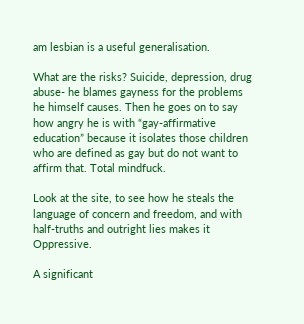am lesbian is a useful generalisation.

What are the risks? Suicide, depression, drug abuse- he blames gayness for the problems he himself causes. Then he goes on to say how angry he is with “gay-affirmative education” because it isolates those children who are defined as gay but do not want to affirm that. Total mindfuck.

Look at the site, to see how he steals the language of concern and freedom, and with half-truths and outright lies makes it Oppressive.

A significant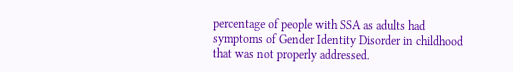percentage of people with SSA as adults had symptoms of Gender Identity Disorder in childhood that was not properly addressed.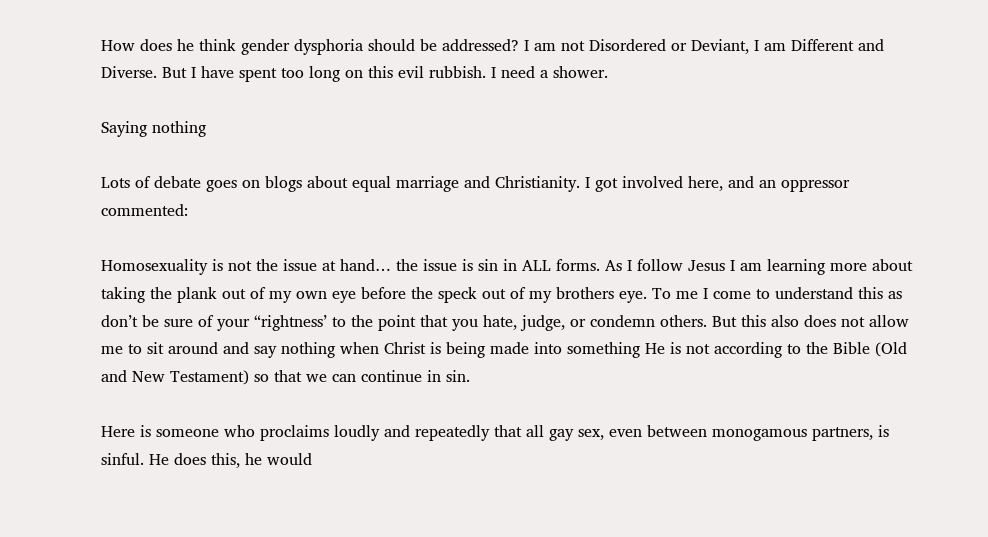How does he think gender dysphoria should be addressed? I am not Disordered or Deviant, I am Different and Diverse. But I have spent too long on this evil rubbish. I need a shower.

Saying nothing

Lots of debate goes on blogs about equal marriage and Christianity. I got involved here, and an oppressor commented:

Homosexuality is not the issue at hand… the issue is sin in ALL forms. As I follow Jesus I am learning more about taking the plank out of my own eye before the speck out of my brothers eye. To me I come to understand this as don’t be sure of your “rightness’ to the point that you hate, judge, or condemn others. But this also does not allow me to sit around and say nothing when Christ is being made into something He is not according to the Bible (Old and New Testament) so that we can continue in sin.

Here is someone who proclaims loudly and repeatedly that all gay sex, even between monogamous partners, is sinful. He does this, he would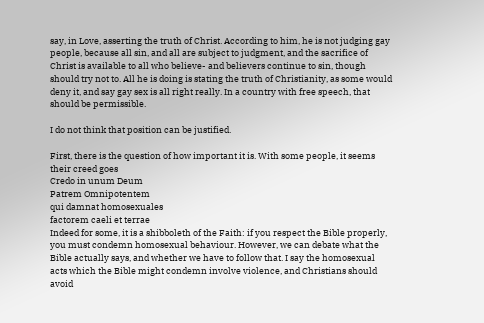say, in Love, asserting the truth of Christ. According to him, he is not judging gay people, because all sin, and all are subject to judgment, and the sacrifice of Christ is available to all who believe- and believers continue to sin, though should try not to. All he is doing is stating the truth of Christianity, as some would deny it, and say gay sex is all right really. In a country with free speech, that should be permissible.

I do not think that position can be justified.

First, there is the question of how important it is. With some people, it seems their creed goes
Credo in unum Deum
Patrem Omnipotentem
qui damnat homosexuales
factorem caeli et terrae
Indeed for some, it is a shibboleth of the Faith: if you respect the Bible properly, you must condemn homosexual behaviour. However, we can debate what the Bible actually says, and whether we have to follow that. I say the homosexual acts which the Bible might condemn involve violence, and Christians should avoid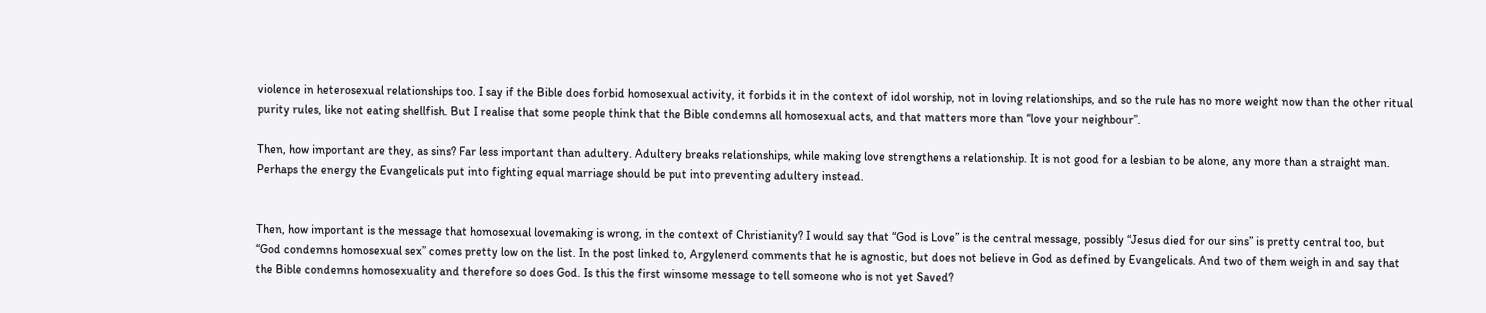violence in heterosexual relationships too. I say if the Bible does forbid homosexual activity, it forbids it in the context of idol worship, not in loving relationships, and so the rule has no more weight now than the other ritual purity rules, like not eating shellfish. But I realise that some people think that the Bible condemns all homosexual acts, and that matters more than “love your neighbour”.

Then, how important are they, as sins? Far less important than adultery. Adultery breaks relationships, while making love strengthens a relationship. It is not good for a lesbian to be alone, any more than a straight man. Perhaps the energy the Evangelicals put into fighting equal marriage should be put into preventing adultery instead.


Then, how important is the message that homosexual lovemaking is wrong, in the context of Christianity? I would say that “God is Love” is the central message, possibly “Jesus died for our sins” is pretty central too, but “God condemns homosexual sex” comes pretty low on the list. In the post linked to, Argylenerd comments that he is agnostic, but does not believe in God as defined by Evangelicals. And two of them weigh in and say that the Bible condemns homosexuality and therefore so does God. Is this the first winsome message to tell someone who is not yet Saved?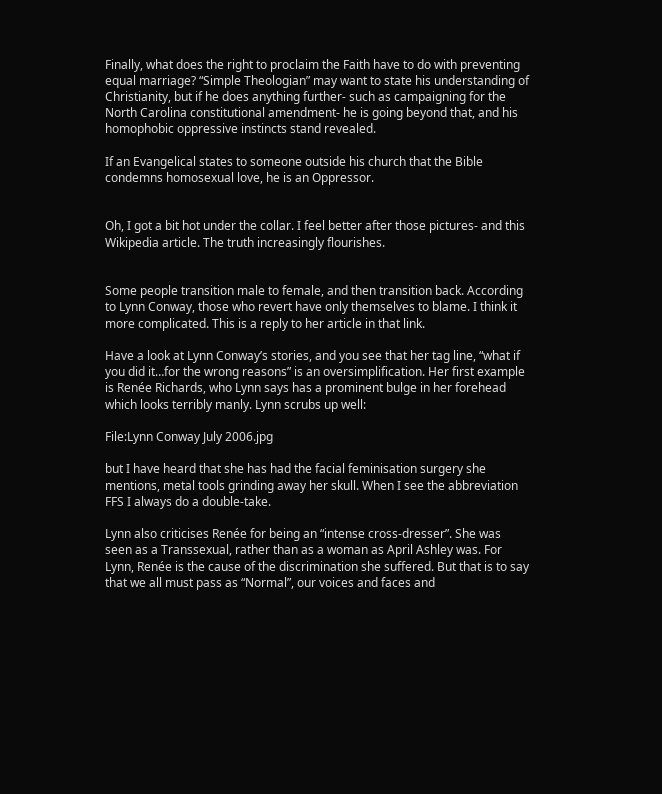Finally, what does the right to proclaim the Faith have to do with preventing equal marriage? “Simple Theologian” may want to state his understanding of Christianity, but if he does anything further- such as campaigning for the North Carolina constitutional amendment- he is going beyond that, and his homophobic oppressive instincts stand revealed.

If an Evangelical states to someone outside his church that the Bible condemns homosexual love, he is an Oppressor.


Oh, I got a bit hot under the collar. I feel better after those pictures- and this Wikipedia article. The truth increasingly flourishes.


Some people transition male to female, and then transition back. According to Lynn Conway, those who revert have only themselves to blame. I think it more complicated. This is a reply to her article in that link.

Have a look at Lynn Conway’s stories, and you see that her tag line, “what if you did it…for the wrong reasons” is an oversimplification. Her first example is Renée Richards, who Lynn says has a prominent bulge in her forehead which looks terribly manly. Lynn scrubs up well:

File:Lynn Conway July 2006.jpg

but I have heard that she has had the facial feminisation surgery she mentions, metal tools grinding away her skull. When I see the abbreviation FFS I always do a double-take.

Lynn also criticises Renée for being an “intense cross-dresser”. She was seen as a Transsexual, rather than as a woman as April Ashley was. For Lynn, Renée is the cause of the discrimination she suffered. But that is to say that we all must pass as “Normal”, our voices and faces and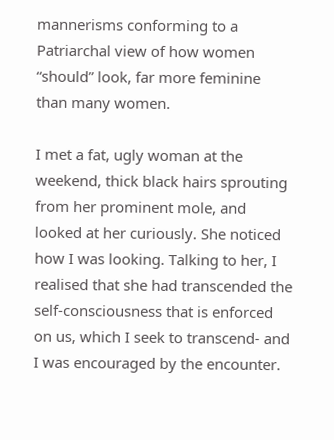mannerisms conforming to a Patriarchal view of how women “should” look, far more feminine than many women.

I met a fat, ugly woman at the weekend, thick black hairs sprouting from her prominent mole, and looked at her curiously. She noticed how I was looking. Talking to her, I realised that she had transcended the self-consciousness that is enforced on us, which I seek to transcend- and I was encouraged by the encounter.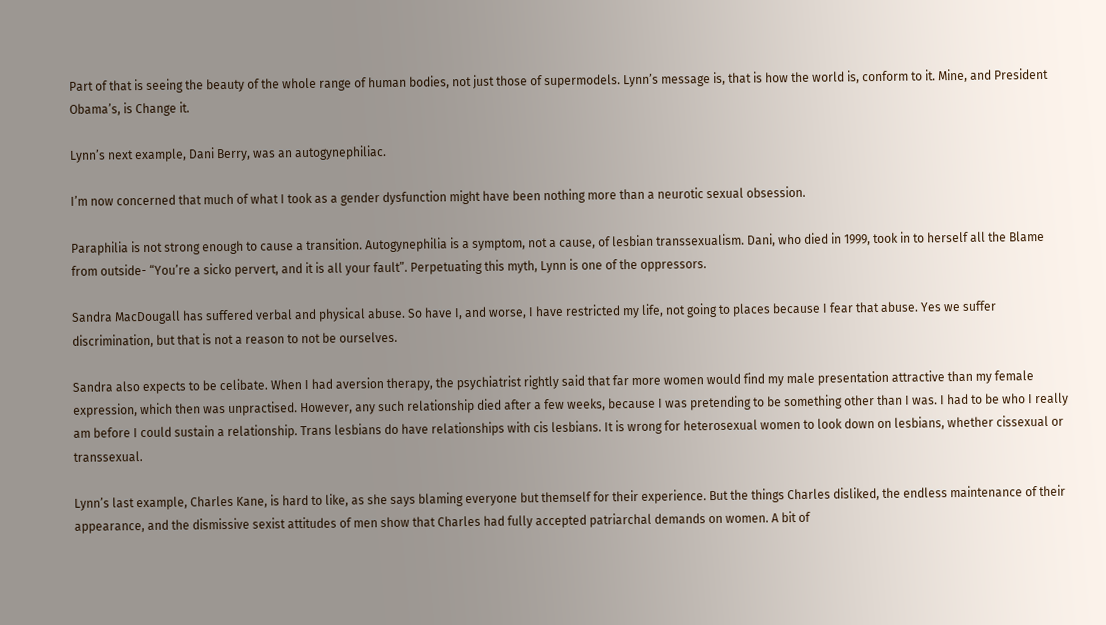Part of that is seeing the beauty of the whole range of human bodies, not just those of supermodels. Lynn’s message is, that is how the world is, conform to it. Mine, and President Obama’s, is Change it.

Lynn’s next example, Dani Berry, was an autogynephiliac.

I’m now concerned that much of what I took as a gender dysfunction might have been nothing more than a neurotic sexual obsession.

Paraphilia is not strong enough to cause a transition. Autogynephilia is a symptom, not a cause, of lesbian transsexualism. Dani, who died in 1999, took in to herself all the Blame from outside- “You’re a sicko pervert, and it is all your fault”. Perpetuating this myth, Lynn is one of the oppressors.

Sandra MacDougall has suffered verbal and physical abuse. So have I, and worse, I have restricted my life, not going to places because I fear that abuse. Yes we suffer discrimination, but that is not a reason to not be ourselves.

Sandra also expects to be celibate. When I had aversion therapy, the psychiatrist rightly said that far more women would find my male presentation attractive than my female expression, which then was unpractised. However, any such relationship died after a few weeks, because I was pretending to be something other than I was. I had to be who I really am before I could sustain a relationship. Trans lesbians do have relationships with cis lesbians. It is wrong for heterosexual women to look down on lesbians, whether cissexual or transsexual.

Lynn’s last example, Charles Kane, is hard to like, as she says blaming everyone but themself for their experience. But the things Charles disliked, the endless maintenance of their appearance, and the dismissive sexist attitudes of men show that Charles had fully accepted patriarchal demands on women. A bit of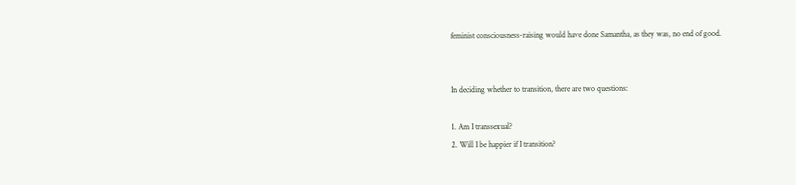feminist consciousness-raising would have done Samantha, as they was, no end of good.


In deciding whether to transition, there are two questions:

1. Am I transsexual?
2. Will I be happier if I transition?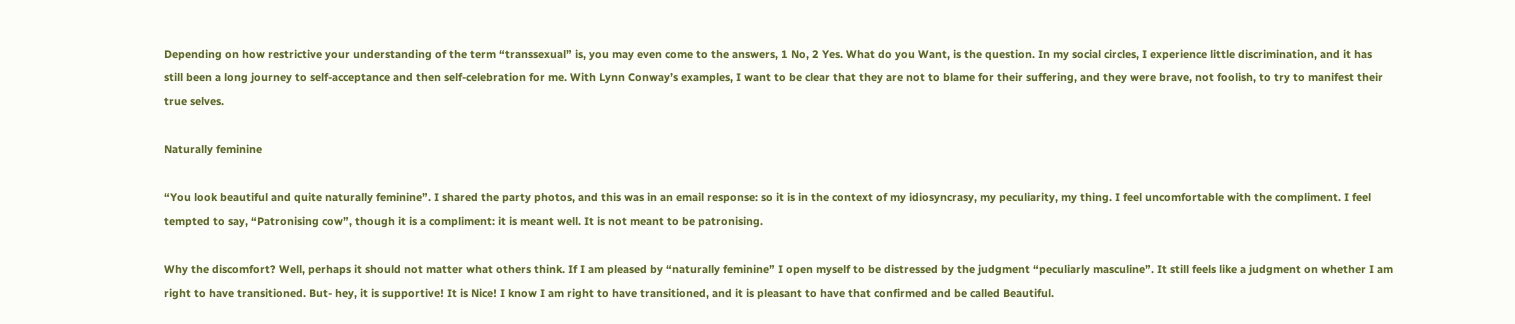Depending on how restrictive your understanding of the term “transsexual” is, you may even come to the answers, 1 No, 2 Yes. What do you Want, is the question. In my social circles, I experience little discrimination, and it has still been a long journey to self-acceptance and then self-celebration for me. With Lynn Conway’s examples, I want to be clear that they are not to blame for their suffering, and they were brave, not foolish, to try to manifest their true selves.

Naturally feminine

“You look beautiful and quite naturally feminine”. I shared the party photos, and this was in an email response: so it is in the context of my idiosyncrasy, my peculiarity, my thing. I feel uncomfortable with the compliment. I feel tempted to say, “Patronising cow”, though it is a compliment: it is meant well. It is not meant to be patronising.

Why the discomfort? Well, perhaps it should not matter what others think. If I am pleased by “naturally feminine” I open myself to be distressed by the judgment “peculiarly masculine”. It still feels like a judgment on whether I am right to have transitioned. But- hey, it is supportive! It is Nice! I know I am right to have transitioned, and it is pleasant to have that confirmed and be called Beautiful.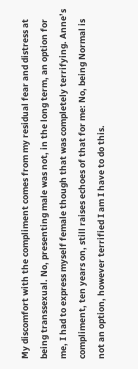My discomfort with the compliment comes from my residual fear and distress at being transsexual. No, presenting male was not, in the long term, an option for me, I had to express myself female though that was completely terrifying. Anne’s compliment, ten years on, still raises echoes of that for me: No, being Normal is not an option, however terrified I am I have to do this.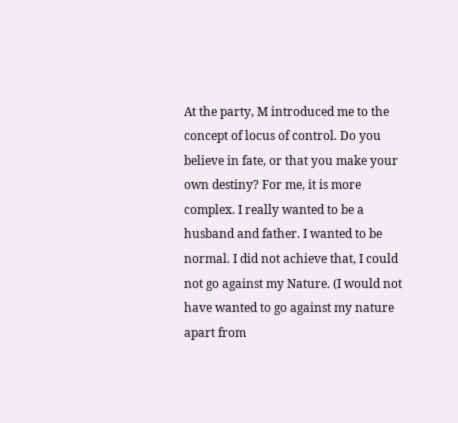At the party, M introduced me to the concept of locus of control. Do you believe in fate, or that you make your own destiny? For me, it is more complex. I really wanted to be a husband and father. I wanted to be normal. I did not achieve that, I could not go against my Nature. (I would not have wanted to go against my nature apart from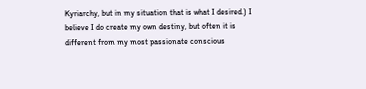Kyriarchy, but in my situation that is what I desired.) I believe I do create my own destiny, but often it is different from my most passionate conscious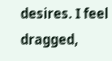desires. I feel dragged,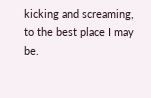kicking and screaming, to the best place I may be.